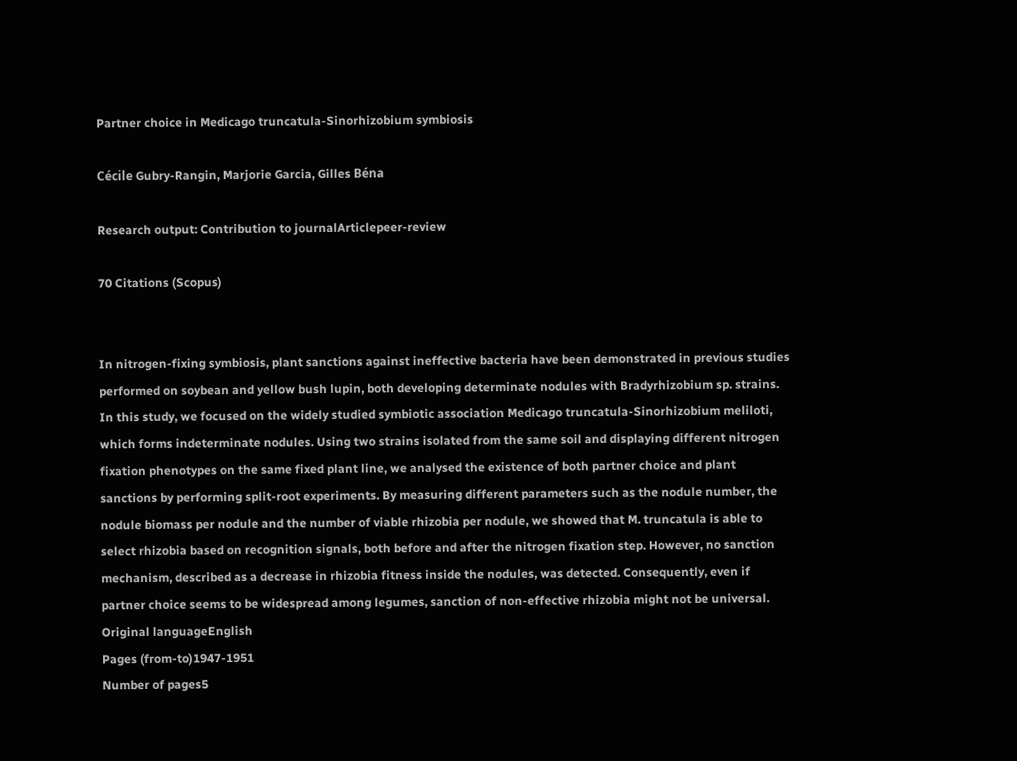Partner choice in Medicago truncatula-Sinorhizobium symbiosis

Cécile Gubry-Rangin, Marjorie Garcia, Gilles Béna

Research output: Contribution to journalArticlepeer-review

70 Citations (Scopus)


In nitrogen-fixing symbiosis, plant sanctions against ineffective bacteria have been demonstrated in previous studies performed on soybean and yellow bush lupin, both developing determinate nodules with Bradyrhizobium sp. strains. In this study, we focused on the widely studied symbiotic association Medicago truncatula-Sinorhizobium meliloti, which forms indeterminate nodules. Using two strains isolated from the same soil and displaying different nitrogen fixation phenotypes on the same fixed plant line, we analysed the existence of both partner choice and plant sanctions by performing split-root experiments. By measuring different parameters such as the nodule number, the nodule biomass per nodule and the number of viable rhizobia per nodule, we showed that M. truncatula is able to select rhizobia based on recognition signals, both before and after the nitrogen fixation step. However, no sanction mechanism, described as a decrease in rhizobia fitness inside the nodules, was detected. Consequently, even if partner choice seems to be widespread among legumes, sanction of non-effective rhizobia might not be universal.
Original languageEnglish
Pages (from-to)1947-1951
Number of pages5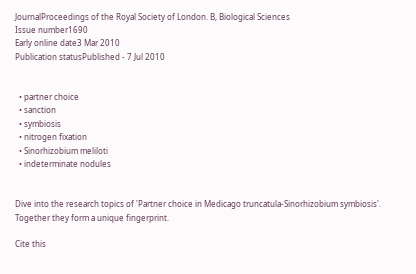JournalProceedings of the Royal Society of London. B, Biological Sciences
Issue number1690
Early online date3 Mar 2010
Publication statusPublished - 7 Jul 2010


  • partner choice
  • sanction
  • symbiosis
  • nitrogen fixation
  • Sinorhizobium meliloti
  • indeterminate nodules


Dive into the research topics of 'Partner choice in Medicago truncatula-Sinorhizobium symbiosis'. Together they form a unique fingerprint.

Cite this